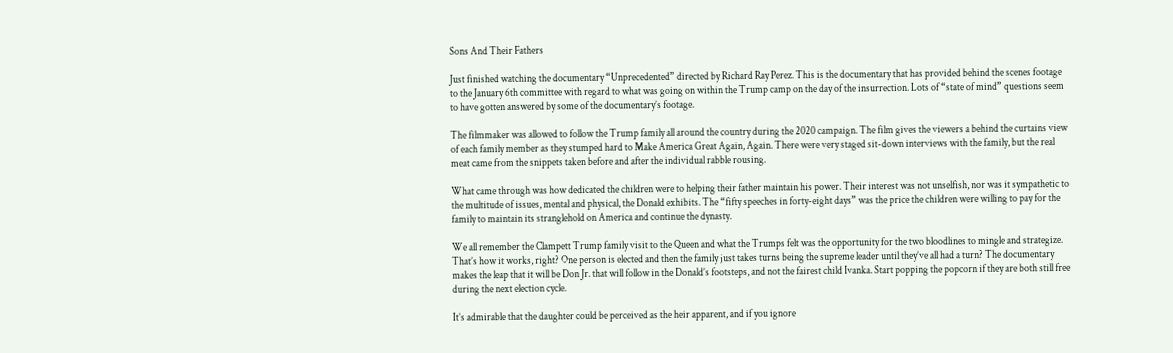Sons And Their Fathers

Just finished watching the documentary “Unprecedented” directed by Richard Ray Perez. This is the documentary that has provided behind the scenes footage to the January 6th committee with regard to what was going on within the Trump camp on the day of the insurrection. Lots of “state of mind” questions seem to have gotten answered by some of the documentary’s footage.

The filmmaker was allowed to follow the Trump family all around the country during the 2020 campaign. The film gives the viewers a behind the curtains view of each family member as they stumped hard to Make America Great Again, Again. There were very staged sit-down interviews with the family, but the real meat came from the snippets taken before and after the individual rabble rousing.

What came through was how dedicated the children were to helping their father maintain his power. Their interest was not unselfish, nor was it sympathetic to the multitude of issues, mental and physical, the Donald exhibits. The “fifty speeches in forty-eight days” was the price the children were willing to pay for the family to maintain its stranglehold on America and continue the dynasty.

We all remember the Clampett Trump family visit to the Queen and what the Trumps felt was the opportunity for the two bloodlines to mingle and strategize. That’s how it works, right? One person is elected and then the family just takes turns being the supreme leader until they’ve all had a turn? The documentary makes the leap that it will be Don Jr. that will follow in the Donald’s footsteps, and not the fairest child Ivanka. Start popping the popcorn if they are both still free during the next election cycle.

It’s admirable that the daughter could be perceived as the heir apparent, and if you ignore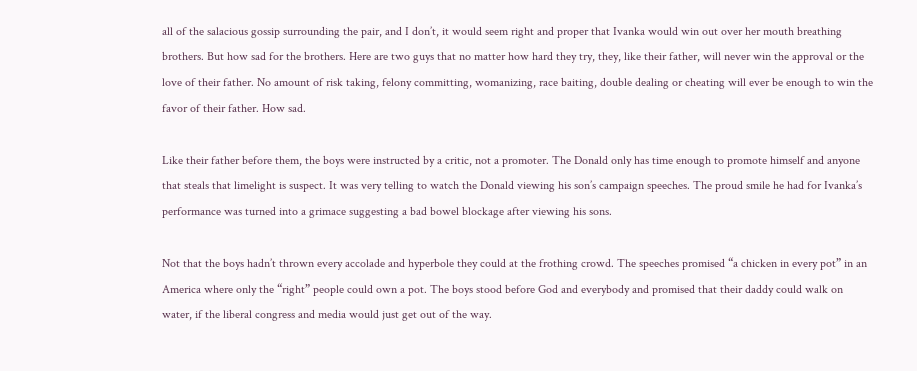all of the salacious gossip surrounding the pair, and I don’t, it would seem right and proper that Ivanka would win out over her mouth breathing brothers. But how sad for the brothers. Here are two guys that no matter how hard they try, they, like their father, will never win the approval or the love of their father. No amount of risk taking, felony committing, womanizing, race baiting, double dealing or cheating will ever be enough to win the favor of their father. How sad.

Like their father before them, the boys were instructed by a critic, not a promoter. The Donald only has time enough to promote himself and anyone that steals that limelight is suspect. It was very telling to watch the Donald viewing his son’s campaign speeches. The proud smile he had for Ivanka’s performance was turned into a grimace suggesting a bad bowel blockage after viewing his sons.

Not that the boys hadn’t thrown every accolade and hyperbole they could at the frothing crowd. The speeches promised “a chicken in every pot” in an America where only the “right” people could own a pot. The boys stood before God and everybody and promised that their daddy could walk on water, if the liberal congress and media would just get out of the way.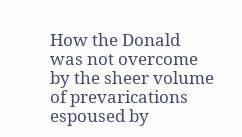How the Donald was not overcome by the sheer volume of prevarications espoused by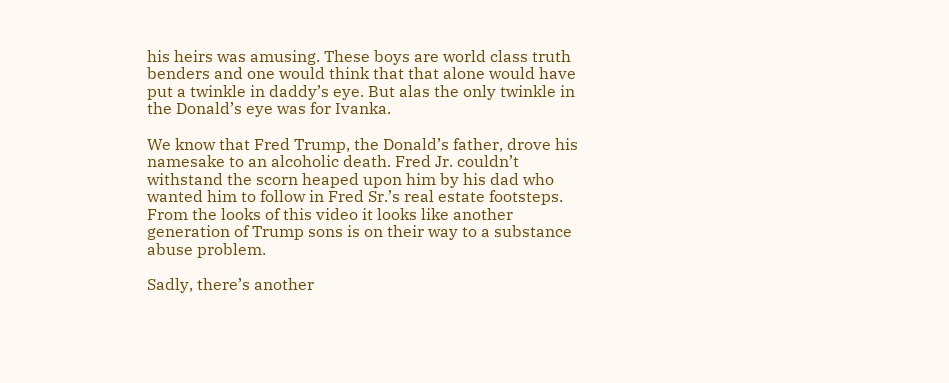his heirs was amusing. These boys are world class truth benders and one would think that that alone would have put a twinkle in daddy’s eye. But alas the only twinkle in the Donald’s eye was for Ivanka.

We know that Fred Trump, the Donald’s father, drove his namesake to an alcoholic death. Fred Jr. couldn’t withstand the scorn heaped upon him by his dad who wanted him to follow in Fred Sr.’s real estate footsteps. From the looks of this video it looks like another generation of Trump sons is on their way to a substance abuse problem.

Sadly, there’s another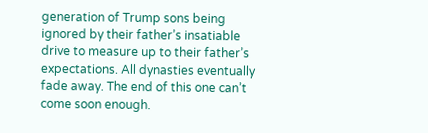generation of Trump sons being ignored by their father’s insatiable drive to measure up to their father’s expectations. All dynasties eventually fade away. The end of this one can’t come soon enough.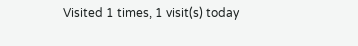Visited 1 times, 1 visit(s) today